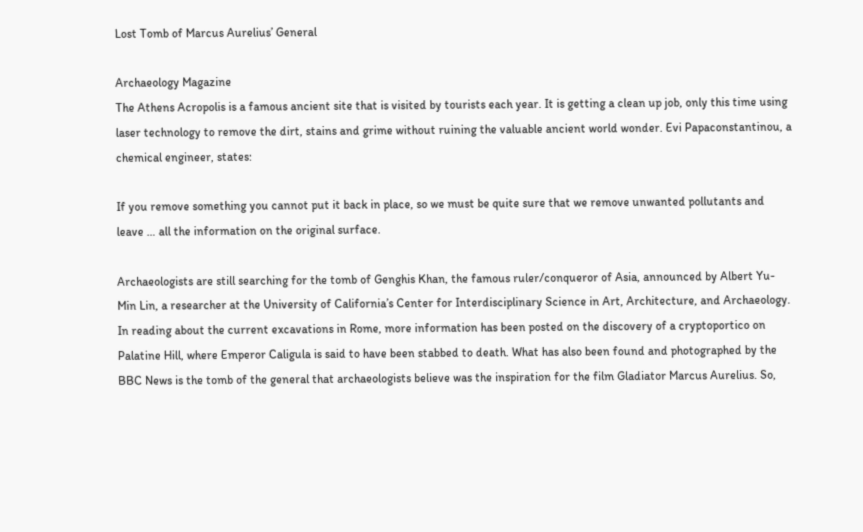Lost Tomb of Marcus Aurelius’ General

Archaeology Magazine
The Athens Acropolis is a famous ancient site that is visited by tourists each year. It is getting a clean up job, only this time using laser technology to remove the dirt, stains and grime without ruining the valuable ancient world wonder. Evi Papaconstantinou, a chemical engineer, states:

If you remove something you cannot put it back in place, so we must be quite sure that we remove unwanted pollutants and leave … all the information on the original surface.

Archaeologists are still searching for the tomb of Genghis Khan, the famous ruler/conqueror of Asia, announced by Albert Yu-Min Lin, a researcher at the University of California’s Center for Interdisciplinary Science in Art, Architecture, and Archaeology.
In reading about the current excavations in Rome, more information has been posted on the discovery of a cryptoportico on Palatine Hill, where Emperor Caligula is said to have been stabbed to death. What has also been found and photographed by the BBC News is the tomb of the general that archaeologists believe was the inspiration for the film Gladiator Marcus Aurelius. So,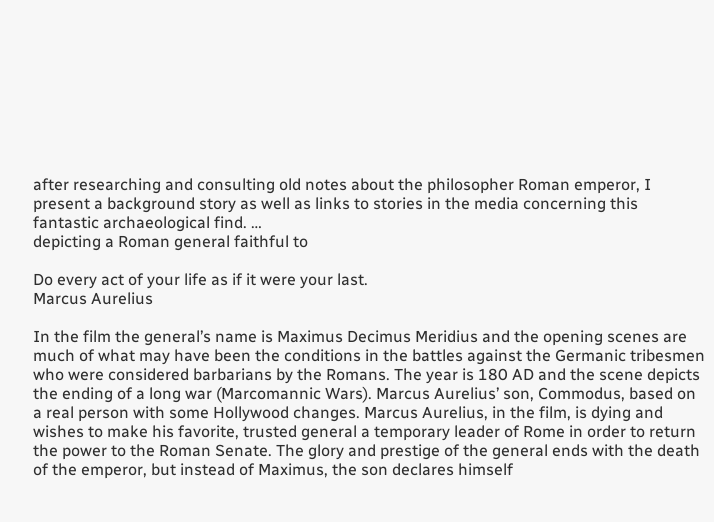after researching and consulting old notes about the philosopher Roman emperor, I present a background story as well as links to stories in the media concerning this fantastic archaeological find. …
depicting a Roman general faithful to

Do every act of your life as if it were your last.
Marcus Aurelius

In the film the general’s name is Maximus Decimus Meridius and the opening scenes are much of what may have been the conditions in the battles against the Germanic tribesmen who were considered barbarians by the Romans. The year is 180 AD and the scene depicts the ending of a long war (Marcomannic Wars). Marcus Aurelius’ son, Commodus, based on a real person with some Hollywood changes. Marcus Aurelius, in the film, is dying and wishes to make his favorite, trusted general a temporary leader of Rome in order to return the power to the Roman Senate. The glory and prestige of the general ends with the death of the emperor, but instead of Maximus, the son declares himself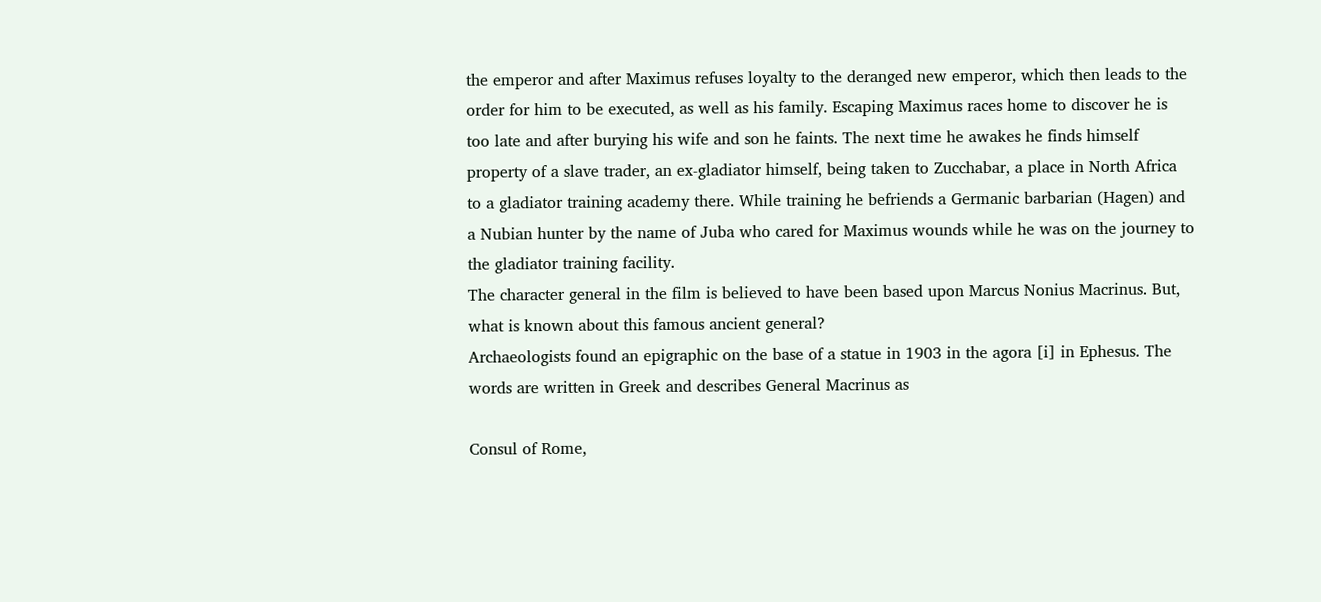the emperor and after Maximus refuses loyalty to the deranged new emperor, which then leads to the order for him to be executed, as well as his family. Escaping Maximus races home to discover he is too late and after burying his wife and son he faints. The next time he awakes he finds himself property of a slave trader, an ex-gladiator himself, being taken to Zucchabar, a place in North Africa to a gladiator training academy there. While training he befriends a Germanic barbarian (Hagen) and a Nubian hunter by the name of Juba who cared for Maximus wounds while he was on the journey to the gladiator training facility.
The character general in the film is believed to have been based upon Marcus Nonius Macrinus. But, what is known about this famous ancient general?
Archaeologists found an epigraphic on the base of a statue in 1903 in the agora [i] in Ephesus. The words are written in Greek and describes General Macrinus as

Consul of Rome,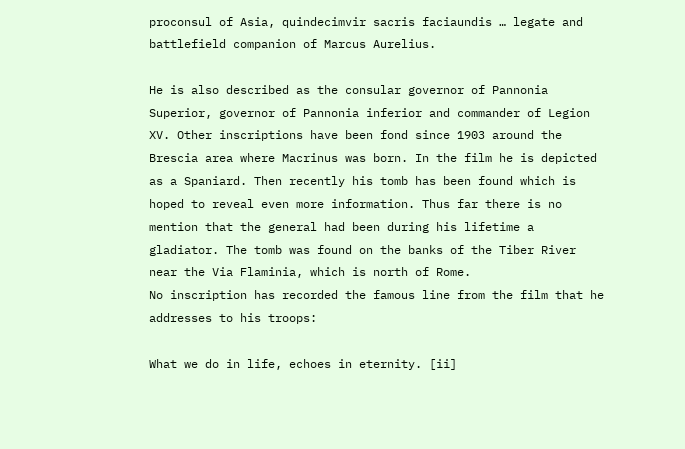proconsul of Asia, quindecimvir sacris faciaundis … legate and battlefield companion of Marcus Aurelius.

He is also described as the consular governor of Pannonia Superior, governor of Pannonia inferior and commander of Legion XV. Other inscriptions have been fond since 1903 around the Brescia area where Macrinus was born. In the film he is depicted as a Spaniard. Then recently his tomb has been found which is hoped to reveal even more information. Thus far there is no mention that the general had been during his lifetime a gladiator. The tomb was found on the banks of the Tiber River near the Via Flaminia, which is north of Rome.
No inscription has recorded the famous line from the film that he addresses to his troops:

What we do in life, echoes in eternity. [ii]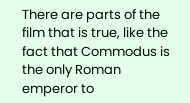There are parts of the film that is true, like the fact that Commodus is the only Roman emperor to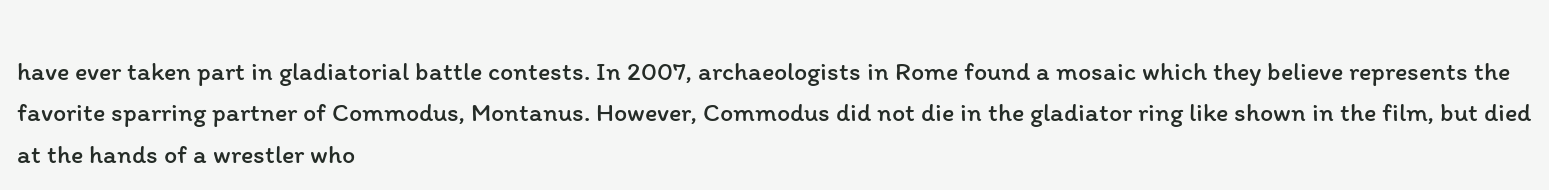have ever taken part in gladiatorial battle contests. In 2007, archaeologists in Rome found a mosaic which they believe represents the favorite sparring partner of Commodus, Montanus. However, Commodus did not die in the gladiator ring like shown in the film, but died at the hands of a wrestler who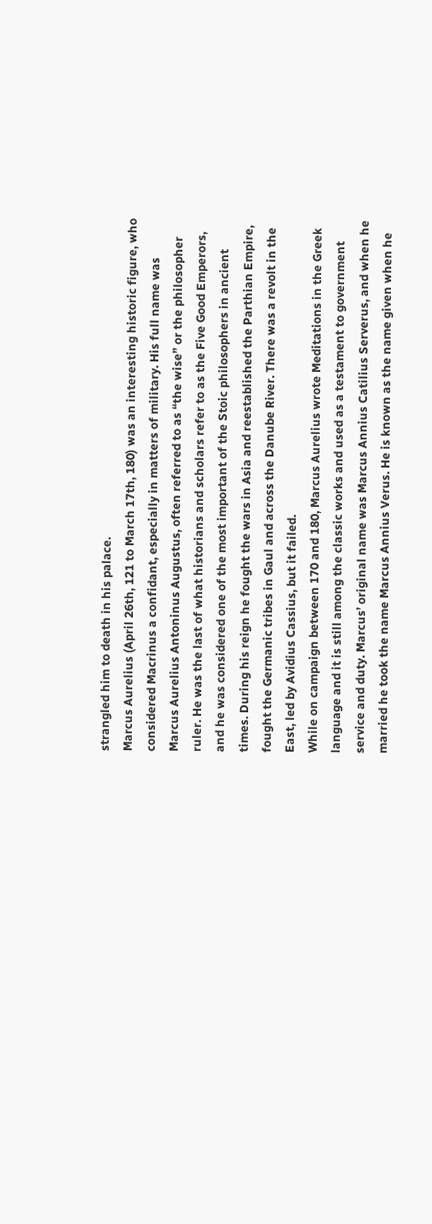strangled him to death in his palace.
Marcus Aurelius (April 26th, 121 to March 17th, 180) was an interesting historic figure, who considered Macrinus a confidant, especially in matters of military. His full name was Marcus Aurelius Antoninus Augustus, often referred to as “the wise” or the philosopher ruler. He was the last of what historians and scholars refer to as the Five Good Emperors, and he was considered one of the most important of the Stoic philosophers in ancient times. During his reign he fought the wars in Asia and reestablished the Parthian Empire, fought the Germanic tribes in Gaul and across the Danube River. There was a revolt in the East, led by Avidius Cassius, but it failed.
While on campaign between 170 and 180, Marcus Aurelius wrote Meditations in the Greek language and it is still among the classic works and used as a testament to government service and duty. Marcus’ original name was Marcus Annius Catilius Serverus, and when he married he took the name Marcus Annius Verus. He is known as the name given when he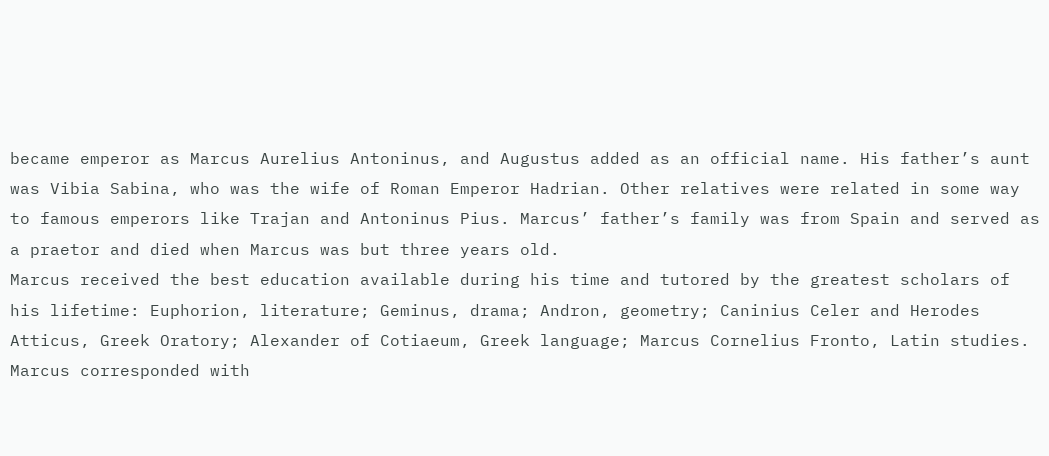became emperor as Marcus Aurelius Antoninus, and Augustus added as an official name. His father’s aunt was Vibia Sabina, who was the wife of Roman Emperor Hadrian. Other relatives were related in some way to famous emperors like Trajan and Antoninus Pius. Marcus’ father’s family was from Spain and served as a praetor and died when Marcus was but three years old.
Marcus received the best education available during his time and tutored by the greatest scholars of his lifetime: Euphorion, literature; Geminus, drama; Andron, geometry; Caninius Celer and Herodes Atticus, Greek Oratory; Alexander of Cotiaeum, Greek language; Marcus Cornelius Fronto, Latin studies. Marcus corresponded with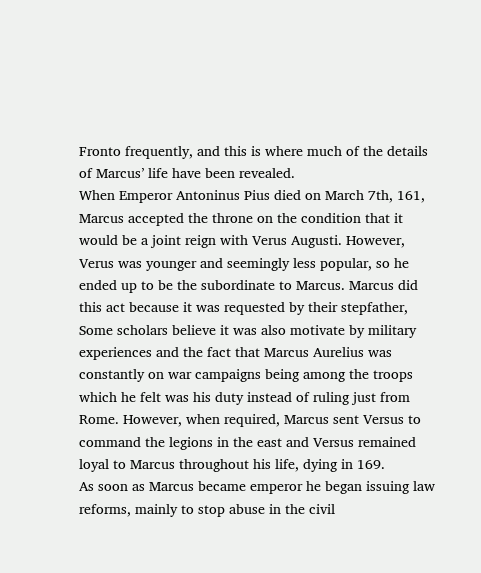Fronto frequently, and this is where much of the details of Marcus’ life have been revealed.
When Emperor Antoninus Pius died on March 7th, 161, Marcus accepted the throne on the condition that it would be a joint reign with Verus Augusti. However, Verus was younger and seemingly less popular, so he ended up to be the subordinate to Marcus. Marcus did this act because it was requested by their stepfather, Some scholars believe it was also motivate by military experiences and the fact that Marcus Aurelius was constantly on war campaigns being among the troops which he felt was his duty instead of ruling just from Rome. However, when required, Marcus sent Versus to command the legions in the east and Versus remained loyal to Marcus throughout his life, dying in 169.
As soon as Marcus became emperor he began issuing law reforms, mainly to stop abuse in the civil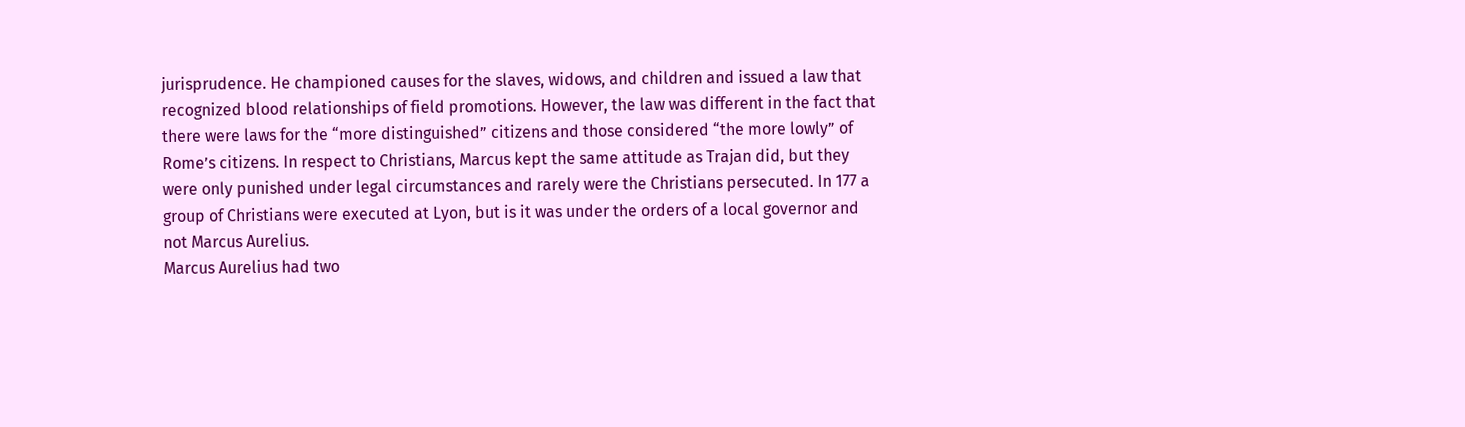jurisprudence. He championed causes for the slaves, widows, and children and issued a law that recognized blood relationships of field promotions. However, the law was different in the fact that there were laws for the “more distinguished” citizens and those considered “the more lowly” of Rome’s citizens. In respect to Christians, Marcus kept the same attitude as Trajan did, but they were only punished under legal circumstances and rarely were the Christians persecuted. In 177 a group of Christians were executed at Lyon, but is it was under the orders of a local governor and not Marcus Aurelius.
Marcus Aurelius had two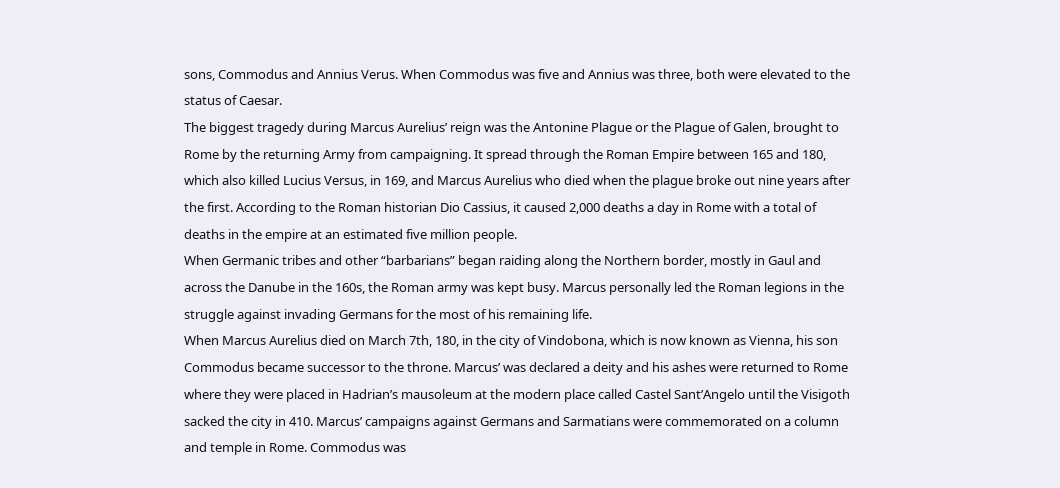sons, Commodus and Annius Verus. When Commodus was five and Annius was three, both were elevated to the status of Caesar.
The biggest tragedy during Marcus Aurelius’ reign was the Antonine Plague or the Plague of Galen, brought to Rome by the returning Army from campaigning. It spread through the Roman Empire between 165 and 180, which also killed Lucius Versus, in 169, and Marcus Aurelius who died when the plague broke out nine years after the first. According to the Roman historian Dio Cassius, it caused 2,000 deaths a day in Rome with a total of deaths in the empire at an estimated five million people.
When Germanic tribes and other “barbarians” began raiding along the Northern border, mostly in Gaul and across the Danube in the 160s, the Roman army was kept busy. Marcus personally led the Roman legions in the struggle against invading Germans for the most of his remaining life.
When Marcus Aurelius died on March 7th, 180, in the city of Vindobona, which is now known as Vienna, his son Commodus became successor to the throne. Marcus’ was declared a deity and his ashes were returned to Rome where they were placed in Hadrian’s mausoleum at the modern place called Castel Sant’Angelo until the Visigoth sacked the city in 410. Marcus’ campaigns against Germans and Sarmatians were commemorated on a column and temple in Rome. Commodus was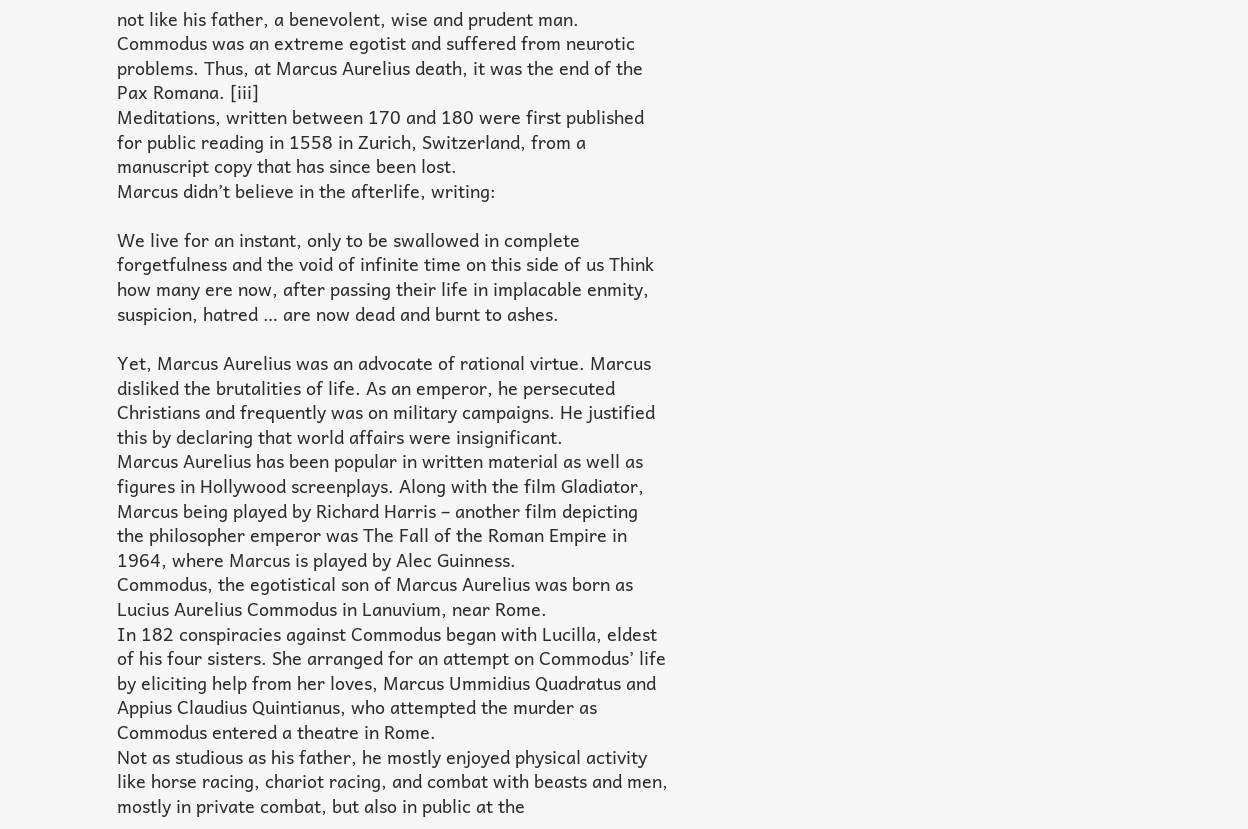not like his father, a benevolent, wise and prudent man. Commodus was an extreme egotist and suffered from neurotic problems. Thus, at Marcus Aurelius death, it was the end of the Pax Romana. [iii]
Meditations, written between 170 and 180 were first published for public reading in 1558 in Zurich, Switzerland, from a manuscript copy that has since been lost.
Marcus didn’t believe in the afterlife, writing:

We live for an instant, only to be swallowed in complete forgetfulness and the void of infinite time on this side of us Think how many ere now, after passing their life in implacable enmity, suspicion, hatred … are now dead and burnt to ashes.

Yet, Marcus Aurelius was an advocate of rational virtue. Marcus disliked the brutalities of life. As an emperor, he persecuted Christians and frequently was on military campaigns. He justified this by declaring that world affairs were insignificant.
Marcus Aurelius has been popular in written material as well as figures in Hollywood screenplays. Along with the film Gladiator, Marcus being played by Richard Harris – another film depicting the philosopher emperor was The Fall of the Roman Empire in 1964, where Marcus is played by Alec Guinness.
Commodus, the egotistical son of Marcus Aurelius was born as Lucius Aurelius Commodus in Lanuvium, near Rome.
In 182 conspiracies against Commodus began with Lucilla, eldest of his four sisters. She arranged for an attempt on Commodus’ life by eliciting help from her loves, Marcus Ummidius Quadratus and Appius Claudius Quintianus, who attempted the murder as Commodus entered a theatre in Rome.
Not as studious as his father, he mostly enjoyed physical activity like horse racing, chariot racing, and combat with beasts and men, mostly in private combat, but also in public at the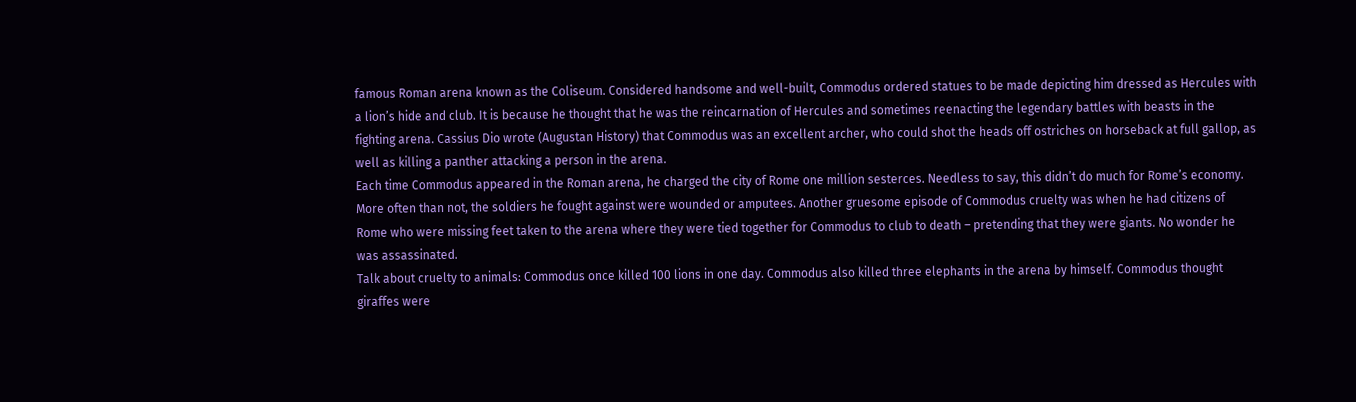famous Roman arena known as the Coliseum. Considered handsome and well-built, Commodus ordered statues to be made depicting him dressed as Hercules with a lion’s hide and club. It is because he thought that he was the reincarnation of Hercules and sometimes reenacting the legendary battles with beasts in the fighting arena. Cassius Dio wrote (Augustan History) that Commodus was an excellent archer, who could shot the heads off ostriches on horseback at full gallop, as well as killing a panther attacking a person in the arena.
Each time Commodus appeared in the Roman arena, he charged the city of Rome one million sesterces. Needless to say, this didn’t do much for Rome’s economy. More often than not, the soldiers he fought against were wounded or amputees. Another gruesome episode of Commodus cruelty was when he had citizens of Rome who were missing feet taken to the arena where they were tied together for Commodus to club to death – pretending that they were giants. No wonder he was assassinated.
Talk about cruelty to animals: Commodus once killed 100 lions in one day. Commodus also killed three elephants in the arena by himself. Commodus thought giraffes were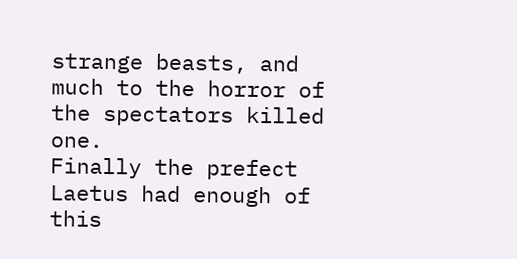strange beasts, and much to the horror of the spectators killed one.
Finally the prefect Laetus had enough of this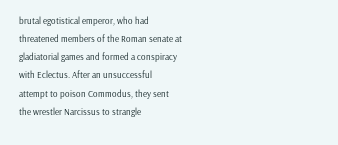brutal egotistical emperor, who had threatened members of the Roman senate at gladiatorial games and formed a conspiracy with Eclectus. After an unsuccessful attempt to poison Commodus, they sent the wrestler Narcissus to strangle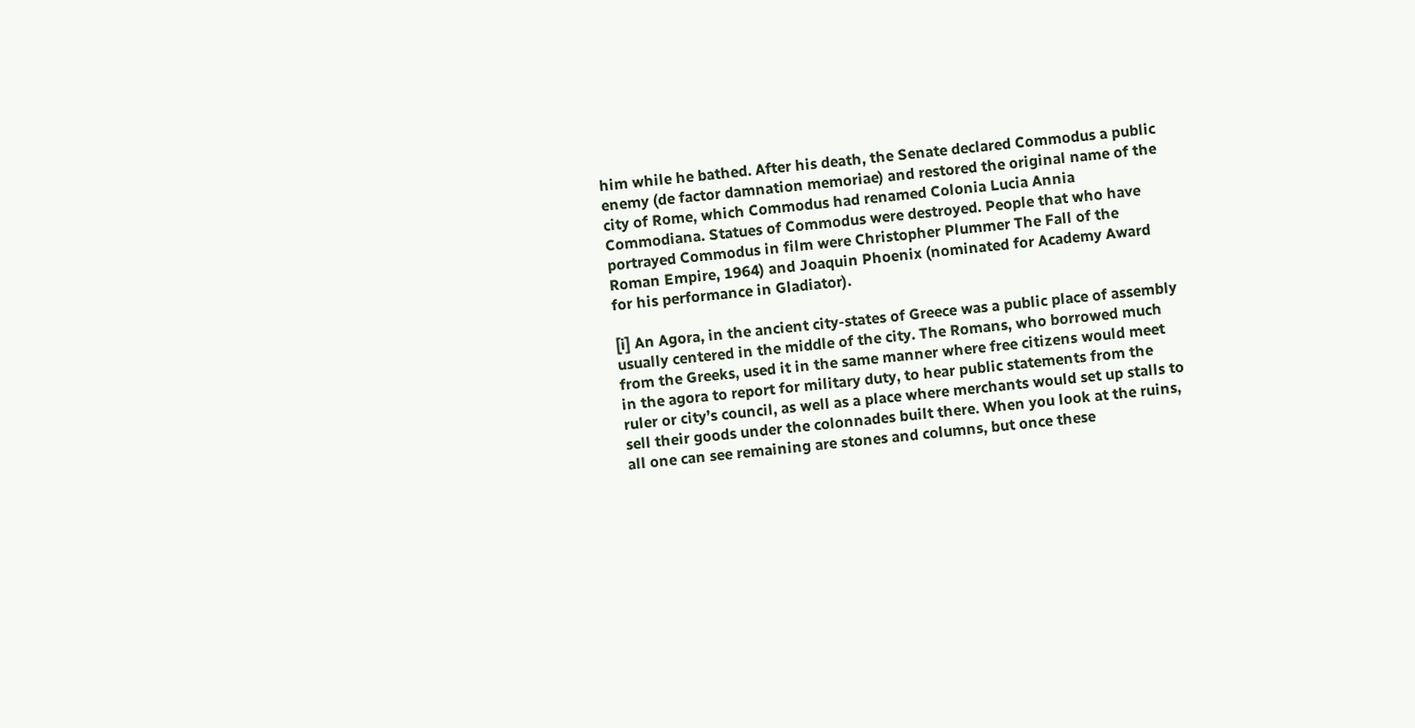him while he bathed. After his death, the Senate declared Commodus a public enemy (de factor damnation memoriae) and restored the original name of the city of Rome, which Commodus had renamed Colonia Lucia Annia Commodiana. Statues of Commodus were destroyed. People that who have portrayed Commodus in film were Christopher Plummer The Fall of the Roman Empire, 1964) and Joaquin Phoenix (nominated for Academy Award for his performance in Gladiator).

[i] An Agora, in the ancient city-states of Greece was a public place of assembly usually centered in the middle of the city. The Romans, who borrowed much from the Greeks, used it in the same manner where free citizens would meet in the agora to report for military duty, to hear public statements from the ruler or city’s council, as well as a place where merchants would set up stalls to sell their goods under the colonnades built there. When you look at the ruins, all one can see remaining are stones and columns, but once these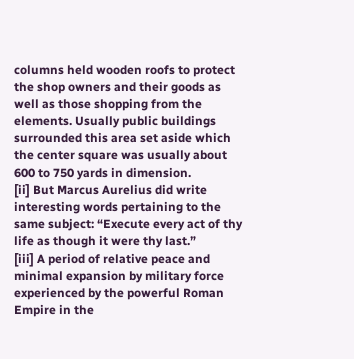columns held wooden roofs to protect the shop owners and their goods as well as those shopping from the elements. Usually public buildings surrounded this area set aside which the center square was usually about 600 to 750 yards in dimension.
[ii] But Marcus Aurelius did write interesting words pertaining to the same subject: “Execute every act of thy life as though it were thy last.”
[iii] A period of relative peace and minimal expansion by military force experienced by the powerful Roman Empire in the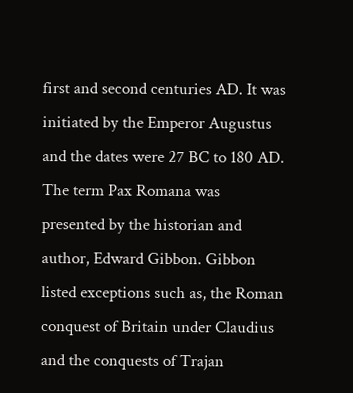first and second centuries AD. It was initiated by the Emperor Augustus and the dates were 27 BC to 180 AD. The term Pax Romana was presented by the historian and author, Edward Gibbon. Gibbon listed exceptions such as, the Roman conquest of Britain under Claudius and the conquests of Trajan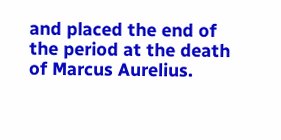and placed the end of the period at the death of Marcus Aurelius.